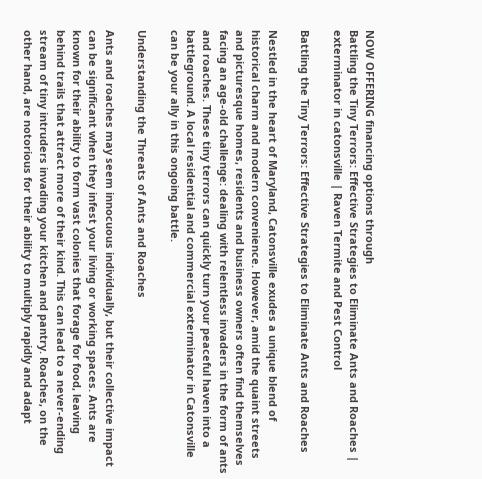NOW OFFERING financing options through
Battling the Tiny Terrors: Effective Strategies to Eliminate Ants and Roaches | exterminator in catonsville | Raven Termite and Pest Control

Battling the Tiny Terrors: Effective Strategies to Eliminate Ants and Roaches

Nestled in the heart of Maryland, Catonsville exudes a unique blend of historical charm and modern convenience. However, amid the quaint streets and picturesque homes, residents and business owners often find themselves facing an age-old challenge: dealing with relentless invaders in the form of ants and roaches. These tiny terrors can quickly turn your peaceful haven into a battleground. A local residential and commercial exterminator in Catonsville can be your ally in this ongoing battle.

Understanding the Threats of Ants and Roaches

Ants and roaches may seem innocuous individually, but their collective impact can be significant when they infest your living or working spaces. Ants are known for their ability to form vast colonies that forage for food, leaving behind trails that attract more of their kind. This can lead to a never-ending stream of tiny intruders invading your kitchen and pantry. Roaches, on the other hand, are notorious for their ability to multiply rapidly and adapt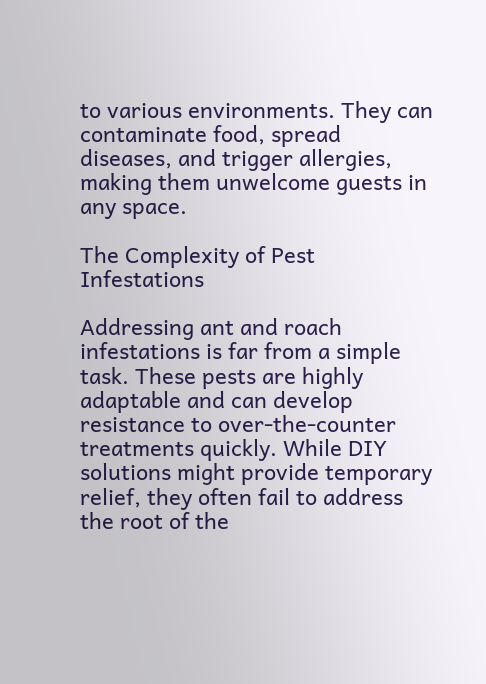to various environments. They can contaminate food, spread diseases, and trigger allergies, making them unwelcome guests in any space.

The Complexity of Pest Infestations

Addressing ant and roach infestations is far from a simple task. These pests are highly adaptable and can develop resistance to over-the-counter treatments quickly. While DIY solutions might provide temporary relief, they often fail to address the root of the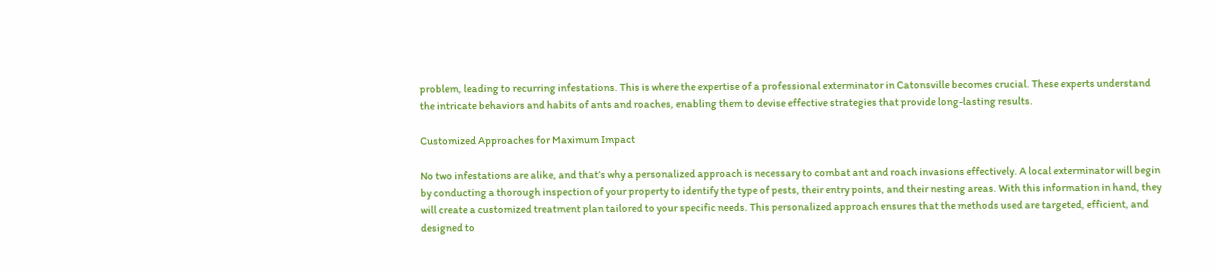problem, leading to recurring infestations. This is where the expertise of a professional exterminator in Catonsville becomes crucial. These experts understand the intricate behaviors and habits of ants and roaches, enabling them to devise effective strategies that provide long-lasting results.

Customized Approaches for Maximum Impact

No two infestations are alike, and that’s why a personalized approach is necessary to combat ant and roach invasions effectively. A local exterminator will begin by conducting a thorough inspection of your property to identify the type of pests, their entry points, and their nesting areas. With this information in hand, they will create a customized treatment plan tailored to your specific needs. This personalized approach ensures that the methods used are targeted, efficient, and designed to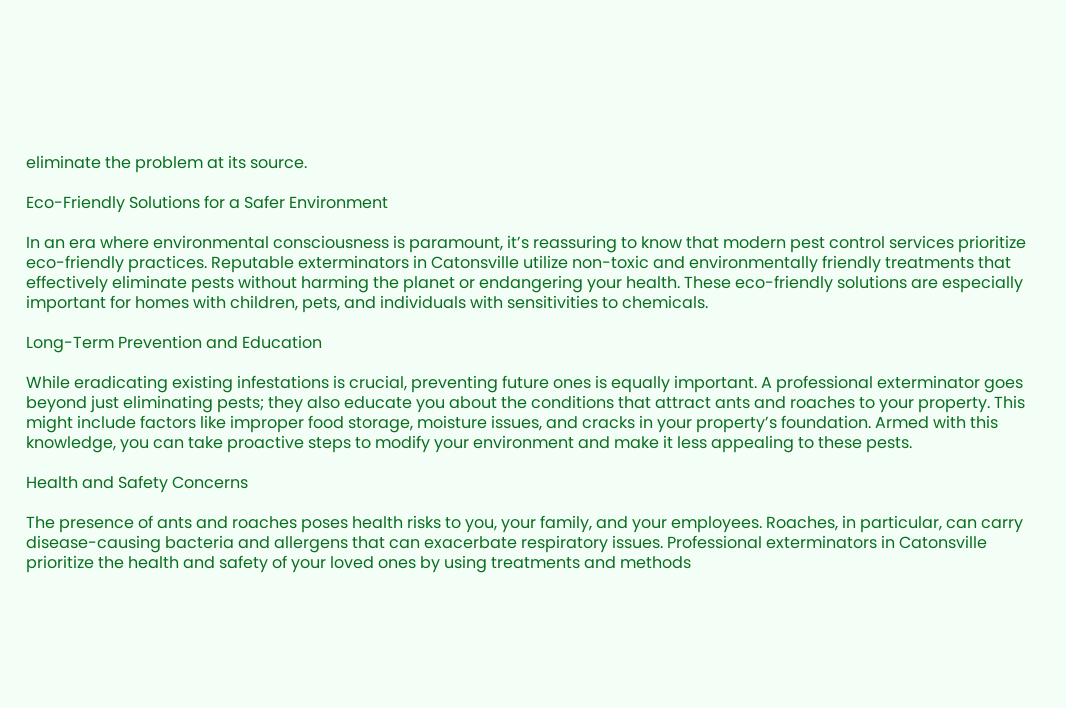eliminate the problem at its source.

Eco-Friendly Solutions for a Safer Environment

In an era where environmental consciousness is paramount, it’s reassuring to know that modern pest control services prioritize eco-friendly practices. Reputable exterminators in Catonsville utilize non-toxic and environmentally friendly treatments that effectively eliminate pests without harming the planet or endangering your health. These eco-friendly solutions are especially important for homes with children, pets, and individuals with sensitivities to chemicals.

Long-Term Prevention and Education

While eradicating existing infestations is crucial, preventing future ones is equally important. A professional exterminator goes beyond just eliminating pests; they also educate you about the conditions that attract ants and roaches to your property. This might include factors like improper food storage, moisture issues, and cracks in your property’s foundation. Armed with this knowledge, you can take proactive steps to modify your environment and make it less appealing to these pests.

Health and Safety Concerns

The presence of ants and roaches poses health risks to you, your family, and your employees. Roaches, in particular, can carry disease-causing bacteria and allergens that can exacerbate respiratory issues. Professional exterminators in Catonsville prioritize the health and safety of your loved ones by using treatments and methods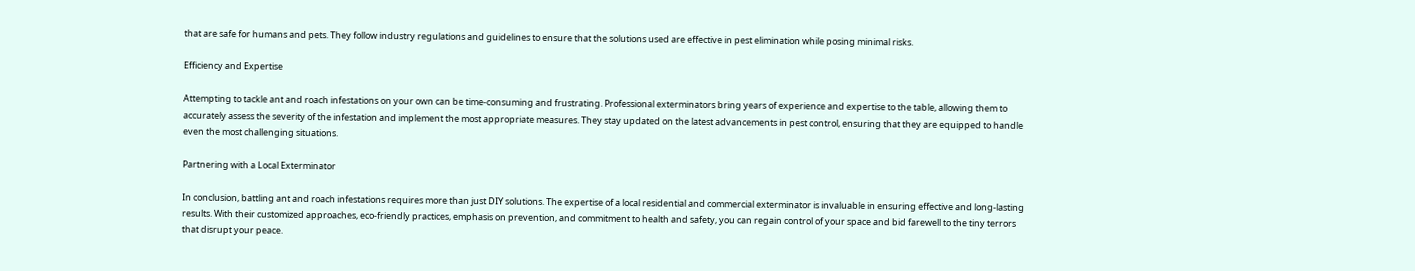that are safe for humans and pets. They follow industry regulations and guidelines to ensure that the solutions used are effective in pest elimination while posing minimal risks.

Efficiency and Expertise

Attempting to tackle ant and roach infestations on your own can be time-consuming and frustrating. Professional exterminators bring years of experience and expertise to the table, allowing them to accurately assess the severity of the infestation and implement the most appropriate measures. They stay updated on the latest advancements in pest control, ensuring that they are equipped to handle even the most challenging situations.

Partnering with a Local Exterminator

In conclusion, battling ant and roach infestations requires more than just DIY solutions. The expertise of a local residential and commercial exterminator is invaluable in ensuring effective and long-lasting results. With their customized approaches, eco-friendly practices, emphasis on prevention, and commitment to health and safety, you can regain control of your space and bid farewell to the tiny terrors that disrupt your peace.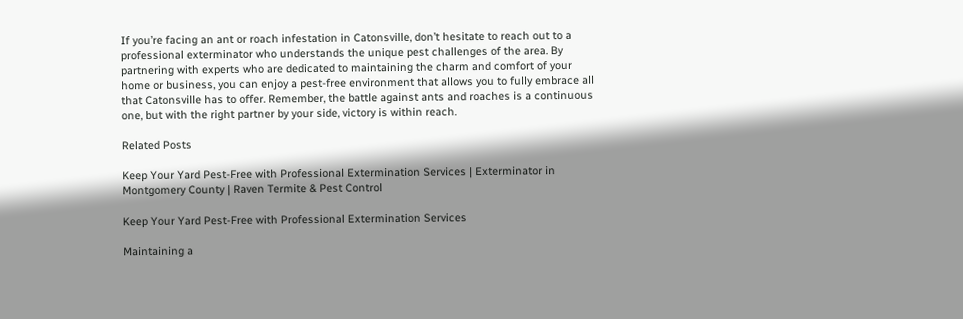If you’re facing an ant or roach infestation in Catonsville, don’t hesitate to reach out to a professional exterminator who understands the unique pest challenges of the area. By partnering with experts who are dedicated to maintaining the charm and comfort of your home or business, you can enjoy a pest-free environment that allows you to fully embrace all that Catonsville has to offer. Remember, the battle against ants and roaches is a continuous one, but with the right partner by your side, victory is within reach.

Related Posts

Keep Your Yard Pest-Free with Professional Extermination Services | Exterminator in Montgomery County | Raven Termite & Pest Control

Keep Your Yard Pest-Free with Professional Extermination Services

Maintaining a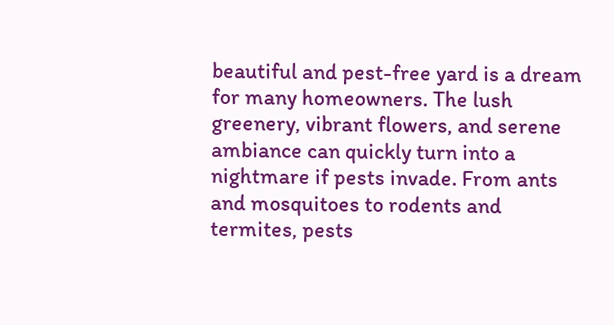beautiful and pest-free yard is a dream for many homeowners. The lush greenery, vibrant flowers, and serene ambiance can quickly turn into a nightmare if pests invade. From ants and mosquitoes to rodents and termites, pests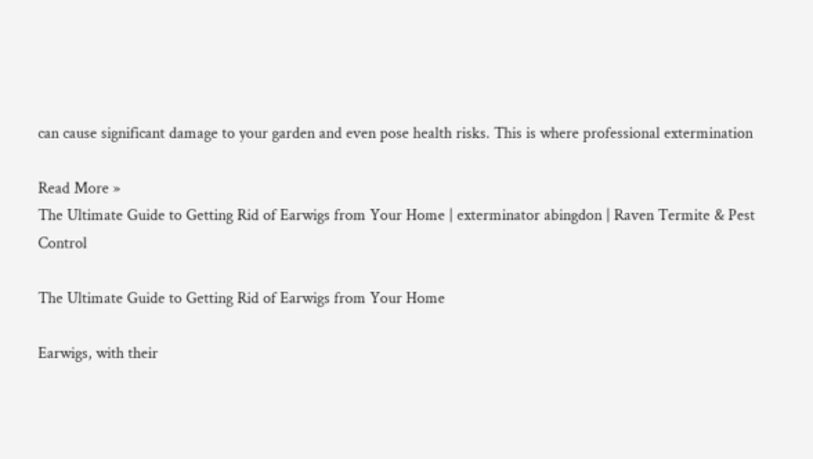can cause significant damage to your garden and even pose health risks. This is where professional extermination

Read More »
The Ultimate Guide to Getting Rid of Earwigs from Your Home | exterminator abingdon | Raven Termite & Pest Control

The Ultimate Guide to Getting Rid of Earwigs from Your Home

Earwigs, with their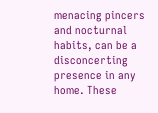menacing pincers and nocturnal habits, can be a disconcerting presence in any home. These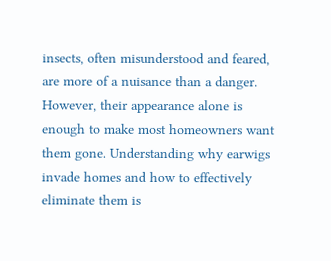insects, often misunderstood and feared, are more of a nuisance than a danger. However, their appearance alone is enough to make most homeowners want them gone. Understanding why earwigs invade homes and how to effectively eliminate them is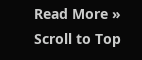Read More »
Scroll to Top